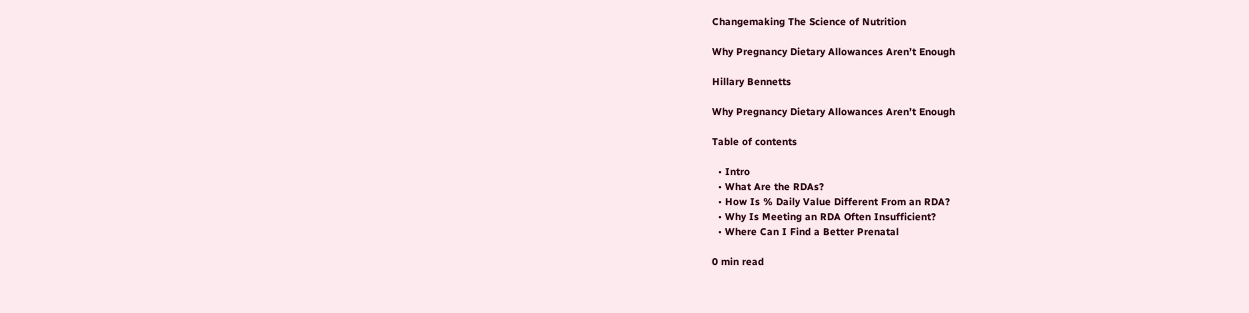Changemaking The Science of Nutrition

Why Pregnancy Dietary Allowances Aren’t Enough

Hillary Bennetts

Why Pregnancy Dietary Allowances Aren’t Enough

Table of contents

  • Intro
  • What Are the RDAs?
  • How Is % Daily Value Different From an RDA?
  • Why Is Meeting an RDA Often Insufficient?
  • Where Can I Find a Better Prenatal

0 min read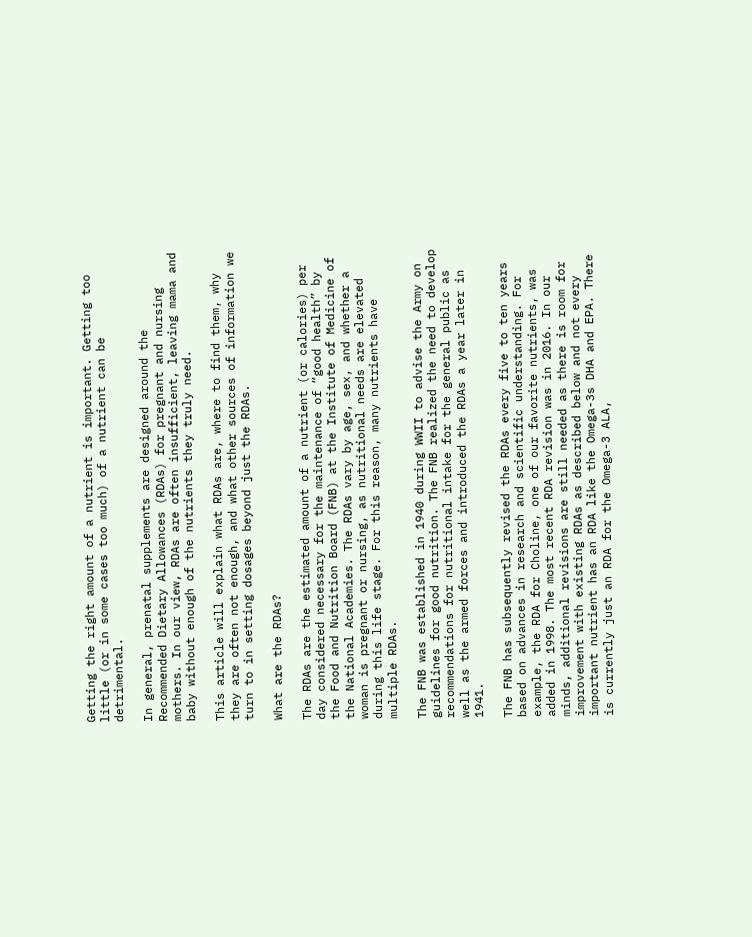Getting the right amount of a nutrient is important. Getting too little (or in some cases too much) of a nutrient can be detrimental.

In general, prenatal supplements are designed around the Recommended Dietary Allowances (RDAs) for pregnant and nursing mothers. In our view, RDAs are often insufficient, leaving mama and baby without enough of the nutrients they truly need.

This article will explain what RDAs are, where to find them, why they are often not enough, and what other sources of information we turn to in setting dosages beyond just the RDAs.

What are the RDAs?

The RDAs are the estimated amount of a nutrient (or calories) per day considered necessary for the maintenance of “good health” by the Food and Nutrition Board (FNB) at the Institute of Medicine of the National Academies. The RDAs vary by age, sex, and whether a woman is pregnant or nursing, as nutritional needs are elevated during this life stage. For this reason, many nutrients have multiple RDAs.

The FNB was established in 1940 during WWII to advise the Army on guidelines for good nutrition. The FNB realized the need to develop recommendations for nutritional intake for the general public as well as the armed forces and introduced the RDAs a year later in 1941.

The FNB has subsequently revised the RDAs every five to ten years based on advances in research and scientific understanding. For example, the RDA for Choline, one of our favorite nutrients, was added in 1998. The most recent RDA revision was in 2016. In our minds, additional revisions are still needed as there is room for improvement with existing RDAs as described below and not every important nutrient has an RDA like the Omega-3s DHA and EPA. There is currently just an RDA for the Omega-3 ALA,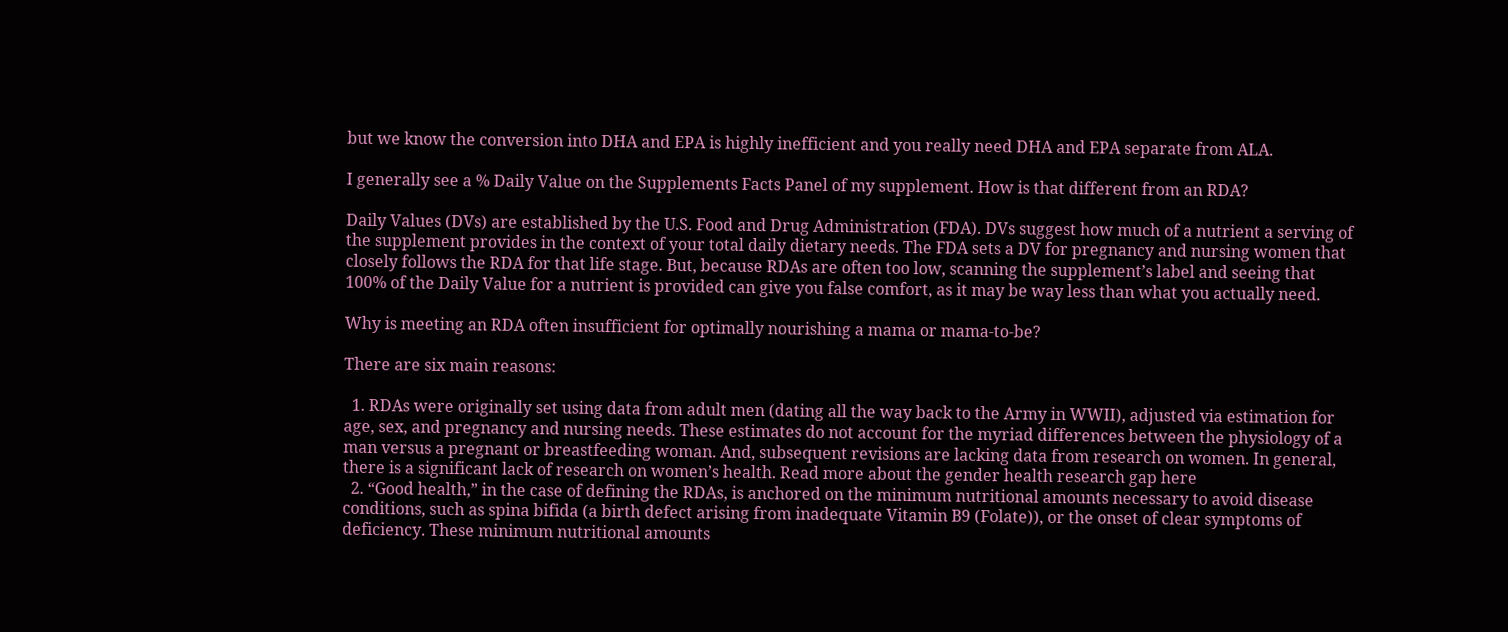but we know the conversion into DHA and EPA is highly inefficient and you really need DHA and EPA separate from ALA.

I generally see a % Daily Value on the Supplements Facts Panel of my supplement. How is that different from an RDA?

Daily Values (DVs) are established by the U.S. Food and Drug Administration (FDA). DVs suggest how much of a nutrient a serving of the supplement provides in the context of your total daily dietary needs. The FDA sets a DV for pregnancy and nursing women that closely follows the RDA for that life stage. But, because RDAs are often too low, scanning the supplement’s label and seeing that 100% of the Daily Value for a nutrient is provided can give you false comfort, as it may be way less than what you actually need.

Why is meeting an RDA often insufficient for optimally nourishing a mama or mama-to-be?

There are six main reasons:

  1. RDAs were originally set using data from adult men (dating all the way back to the Army in WWII), adjusted via estimation for age, sex, and pregnancy and nursing needs. These estimates do not account for the myriad differences between the physiology of a man versus a pregnant or breastfeeding woman. And, subsequent revisions are lacking data from research on women. In general, there is a significant lack of research on women’s health. Read more about the gender health research gap here
  2. “Good health,” in the case of defining the RDAs, is anchored on the minimum nutritional amounts necessary to avoid disease conditions, such as spina bifida (a birth defect arising from inadequate Vitamin B9 (Folate)), or the onset of clear symptoms of deficiency. These minimum nutritional amounts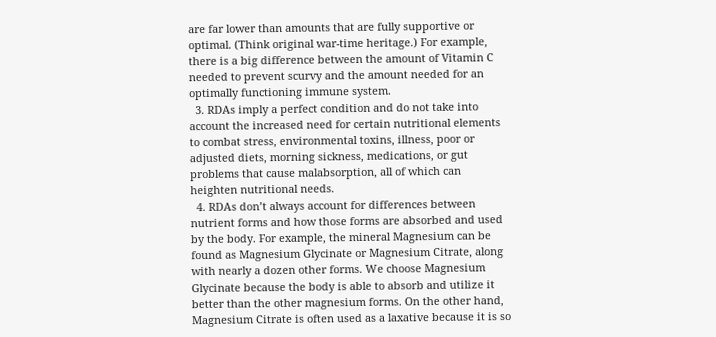are far lower than amounts that are fully supportive or optimal. (Think original war-time heritage.) For example, there is a big difference between the amount of Vitamin C needed to prevent scurvy and the amount needed for an optimally functioning immune system.
  3. RDAs imply a perfect condition and do not take into account the increased need for certain nutritional elements to combat stress, environmental toxins, illness, poor or adjusted diets, morning sickness, medications, or gut problems that cause malabsorption, all of which can heighten nutritional needs.
  4. RDAs don’t always account for differences between nutrient forms and how those forms are absorbed and used by the body. For example, the mineral Magnesium can be found as Magnesium Glycinate or Magnesium Citrate, along with nearly a dozen other forms. We choose Magnesium Glycinate because the body is able to absorb and utilize it better than the other magnesium forms. On the other hand, Magnesium Citrate is often used as a laxative because it is so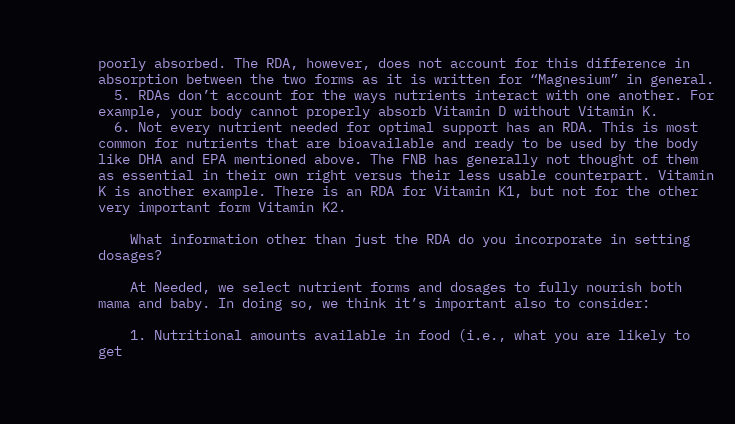poorly absorbed. The RDA, however, does not account for this difference in absorption between the two forms as it is written for “Magnesium” in general.
  5. RDAs don’t account for the ways nutrients interact with one another. For example, your body cannot properly absorb Vitamin D without Vitamin K.
  6. Not every nutrient needed for optimal support has an RDA. This is most common for nutrients that are bioavailable and ready to be used by the body like DHA and EPA mentioned above. The FNB has generally not thought of them as essential in their own right versus their less usable counterpart. Vitamin K is another example. There is an RDA for Vitamin K1, but not for the other very important form Vitamin K2.

    What information other than just the RDA do you incorporate in setting dosages?

    At Needed, we select nutrient forms and dosages to fully nourish both mama and baby. In doing so, we think it’s important also to consider:

    1. Nutritional amounts available in food (i.e., what you are likely to get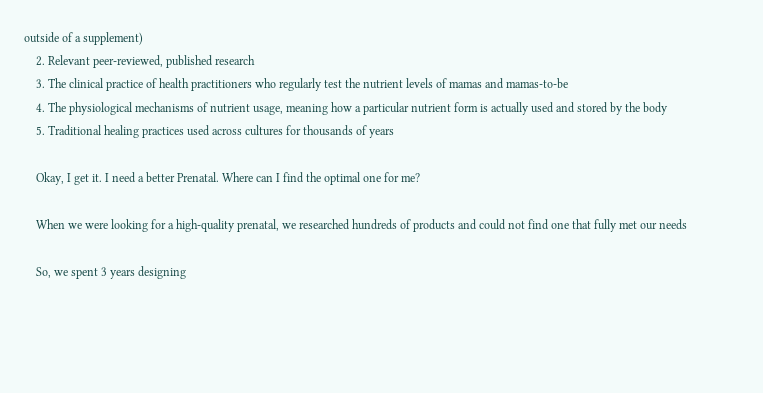outside of a supplement)
    2. Relevant peer-reviewed, published research
    3. The clinical practice of health practitioners who regularly test the nutrient levels of mamas and mamas-to-be
    4. The physiological mechanisms of nutrient usage, meaning how a particular nutrient form is actually used and stored by the body
    5. Traditional healing practices used across cultures for thousands of years

    Okay, I get it. I need a better Prenatal. Where can I find the optimal one for me?

    When we were looking for a high-quality prenatal, we researched hundreds of products and could not find one that fully met our needs

    So, we spent 3 years designing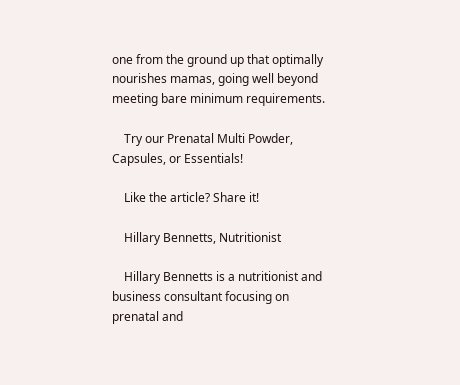one from the ground up that optimally nourishes mamas, going well beyond meeting bare minimum requirements.

    Try our Prenatal Multi Powder, Capsules, or Essentials!

    Like the article? Share it!

    Hillary Bennetts, Nutritionist

    Hillary Bennetts is a nutritionist and business consultant focusing on prenatal and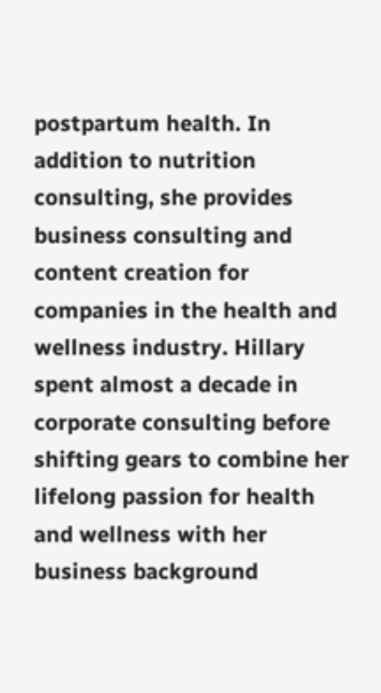postpartum health. In addition to nutrition consulting, she provides business consulting and content creation for companies in the health and wellness industry. Hillary spent almost a decade in corporate consulting before shifting gears to combine her lifelong passion for health and wellness with her business background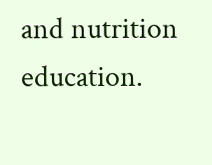and nutrition education.